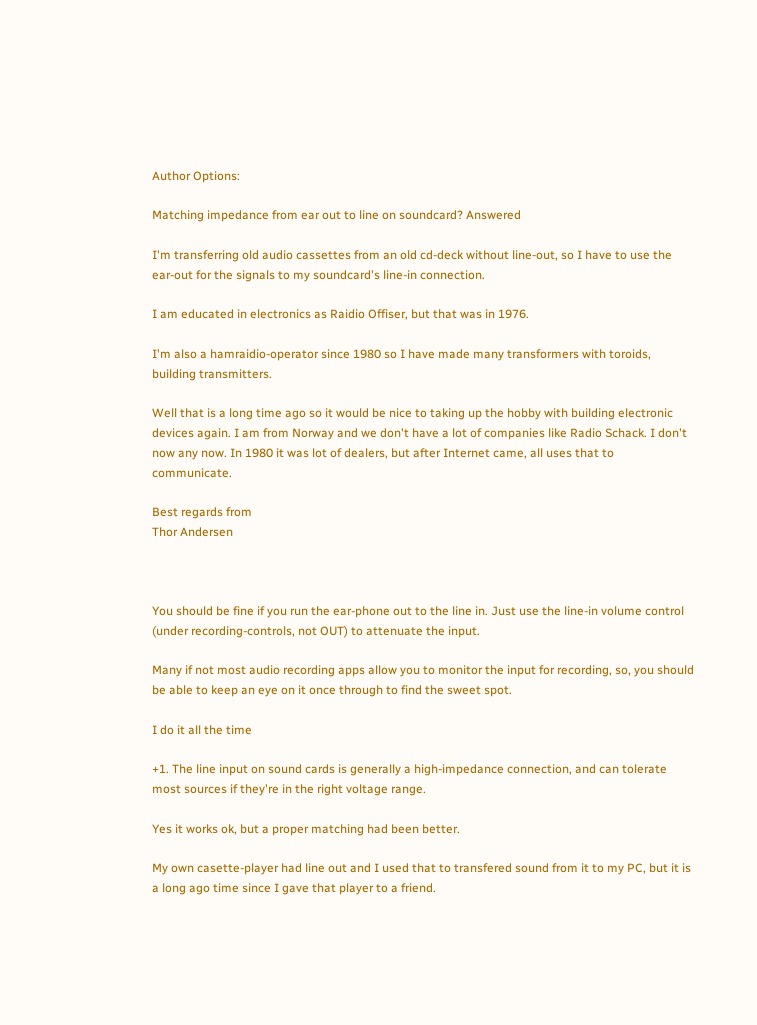Author Options:

Matching impedance from ear out to line on soundcard? Answered

I'm transferring old audio cassettes from an old cd-deck without line-out, so I have to use the ear-out for the signals to my soundcard's line-in connection.

I am educated in electronics as Raidio Offiser, but that was in 1976.

I'm also a hamraidio-operator since 1980 so I have made many transformers with toroids, building transmitters.

Well that is a long time ago so it would be nice to taking up the hobby with building electronic devices again. I am from Norway and we don't have a lot of companies like Radio Schack. I don't now any now. In 1980 it was lot of dealers, but after Internet came, all uses that to communicate.

Best regards from
Thor Andersen



You should be fine if you run the ear-phone out to the line in. Just use the line-in volume control (under recording-controls, not OUT) to attenuate the input.

Many if not most audio recording apps allow you to monitor the input for recording, so, you should be able to keep an eye on it once through to find the sweet spot.

I do it all the time

+1. The line input on sound cards is generally a high-impedance connection, and can tolerate most sources if they're in the right voltage range.

Yes it works ok, but a proper matching had been better.

My own casette-player had line out and I used that to transfered sound from it to my PC, but it is a long ago time since I gave that player to a friend.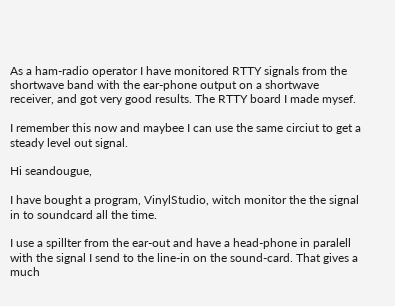As a ham-radio operator I have monitored RTTY signals from the shortwave band with the ear-phone output on a shortwave receiver, and got very good results. The RTTY board I made mysef.

I remember this now and maybee I can use the same circiut to get a steady level out signal.

Hi seandougue,

I have bought a program, VinylStudio, witch monitor the the signal in to soundcard all the time.

I use a spillter from the ear-out and have a head-phone in paralell with the signal I send to the line-in on the sound-card. That gives a much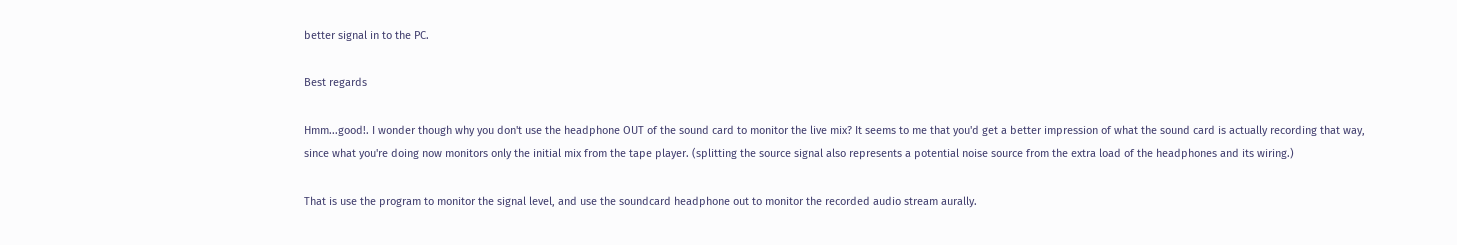better signal in to the PC.

Best regards

Hmm...good!. I wonder though why you don't use the headphone OUT of the sound card to monitor the live mix? It seems to me that you'd get a better impression of what the sound card is actually recording that way, since what you're doing now monitors only the initial mix from the tape player. (splitting the source signal also represents a potential noise source from the extra load of the headphones and its wiring.)

That is use the program to monitor the signal level, and use the soundcard headphone out to monitor the recorded audio stream aurally.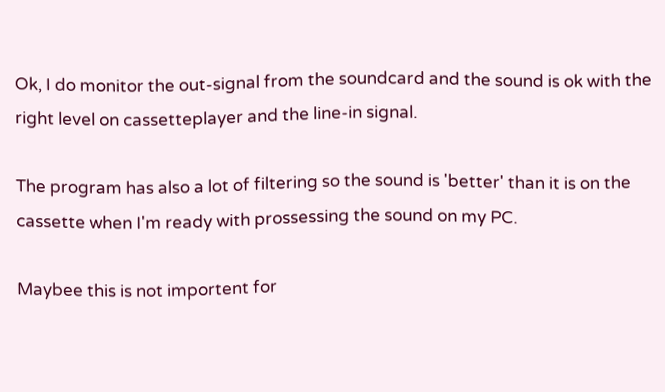Ok, I do monitor the out-signal from the soundcard and the sound is ok with the right level on cassetteplayer and the line-in signal.

The program has also a lot of filtering so the sound is 'better' than it is on the cassette when I'm ready with prossessing the sound on my PC.

Maybee this is not importent for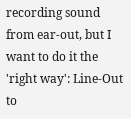recording sound from ear-out, but I want to do it the 'right way': Line-Out to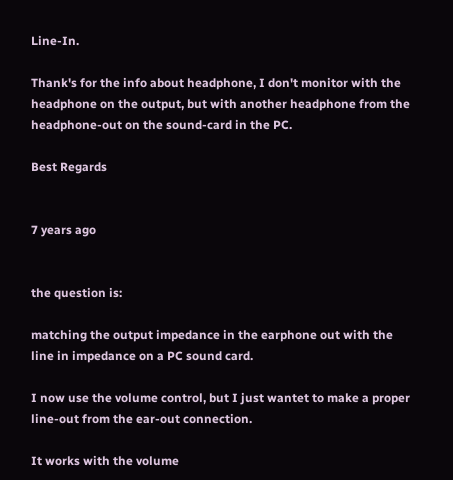Line-In.

Thank's for the info about headphone, I don't monitor with the headphone on the output, but with another headphone from the headphone-out on the sound-card in the PC.

Best Regards


7 years ago


the question is:

matching the output impedance in the earphone out with the line in impedance on a PC sound card.

I now use the volume control, but I just wantet to make a proper line-out from the ear-out connection.

It works with the volume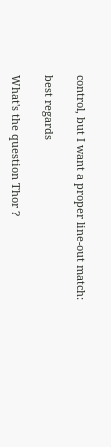control, but I want a proper line-out match:

best regards

What's the question Thor ?